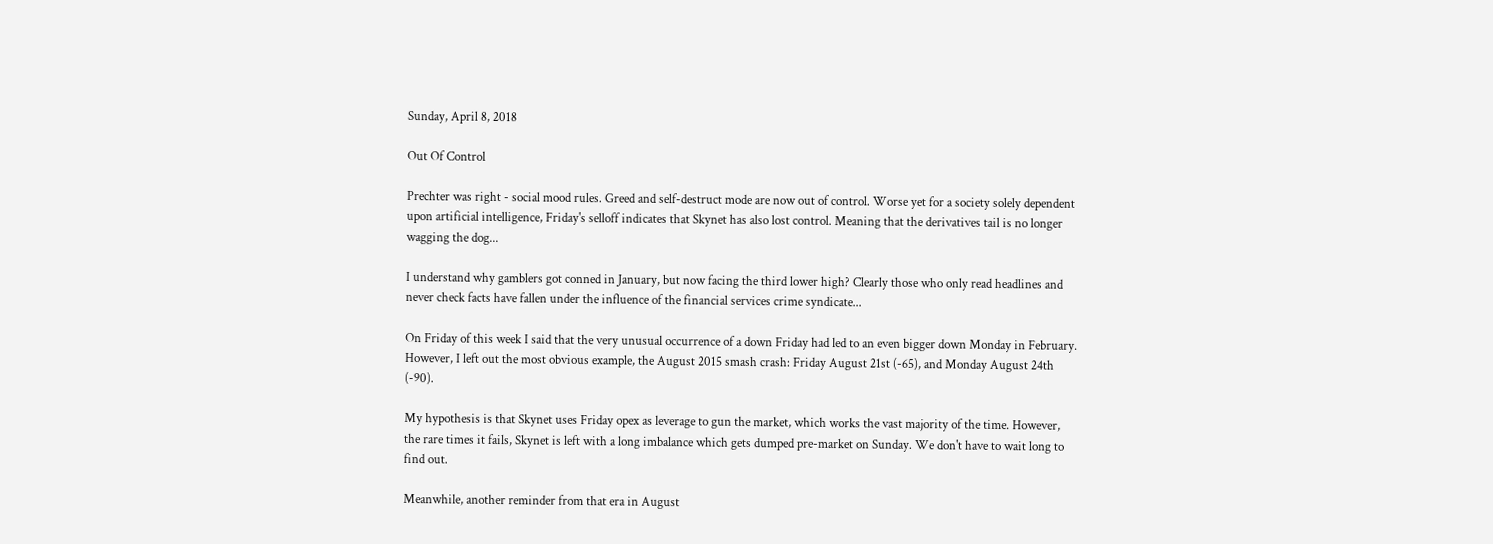Sunday, April 8, 2018

Out Of Control

Prechter was right - social mood rules. Greed and self-destruct mode are now out of control. Worse yet for a society solely dependent upon artificial intelligence, Friday's selloff indicates that Skynet has also lost control. Meaning that the derivatives tail is no longer wagging the dog...

I understand why gamblers got conned in January, but now facing the third lower high? Clearly those who only read headlines and never check facts have fallen under the influence of the financial services crime syndicate...

On Friday of this week I said that the very unusual occurrence of a down Friday had led to an even bigger down Monday in February. However, I left out the most obvious example, the August 2015 smash crash: Friday August 21st (-65), and Monday August 24th (-90).

My hypothesis is that Skynet uses Friday opex as leverage to gun the market, which works the vast majority of the time. However, the rare times it fails, Skynet is left with a long imbalance which gets dumped pre-market on Sunday. We don't have to wait long to find out.

Meanwhile, another reminder from that era in August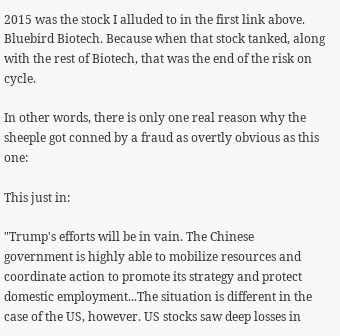2015 was the stock I alluded to in the first link above. Bluebird Biotech. Because when that stock tanked, along with the rest of Biotech, that was the end of the risk on cycle.

In other words, there is only one real reason why the sheeple got conned by a fraud as overtly obvious as this one:

This just in:

"Trump's efforts will be in vain. The Chinese government is highly able to mobilize resources and coordinate action to promote its strategy and protect domestic employment...The situation is different in the case of the US, however. US stocks saw deep losses in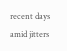recent days amid jitters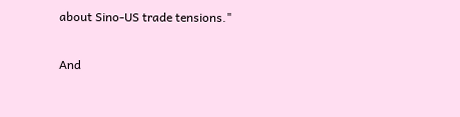about Sino-US trade tensions."

And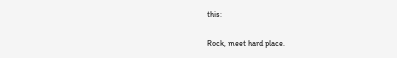this:

Rock, meet hard place.